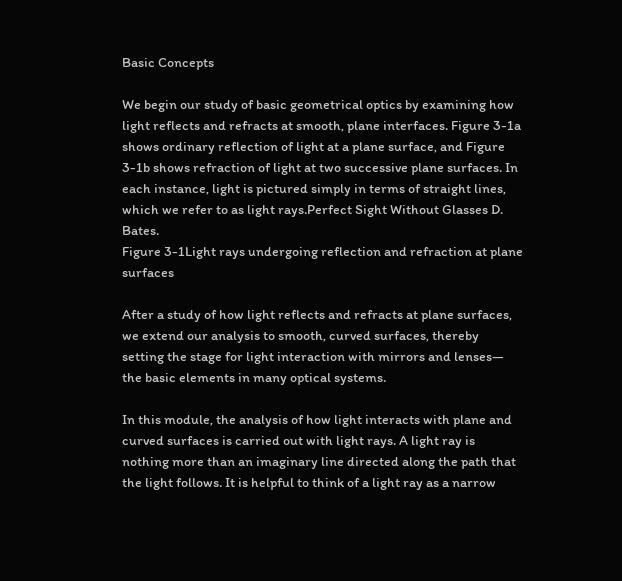Basic Concepts

We begin our study of basic geometrical optics by examining how light reflects and refracts at smooth, plane interfaces. Figure 3-1a shows ordinary reflection of light at a plane surface, and Figure 3-1b shows refraction of light at two successive plane surfaces. In each instance, light is pictured simply in terms of straight lines, which we refer to as light rays.Perfect Sight Without Glasses D. Bates.
Figure 3-1Light rays undergoing reflection and refraction at plane surfaces

After a study of how light reflects and refracts at plane surfaces, we extend our analysis to smooth, curved surfaces, thereby setting the stage for light interaction with mirrors and lenses— the basic elements in many optical systems.

In this module, the analysis of how light interacts with plane and curved surfaces is carried out with light rays. A light ray is nothing more than an imaginary line directed along the path that the light follows. It is helpful to think of a light ray as a narrow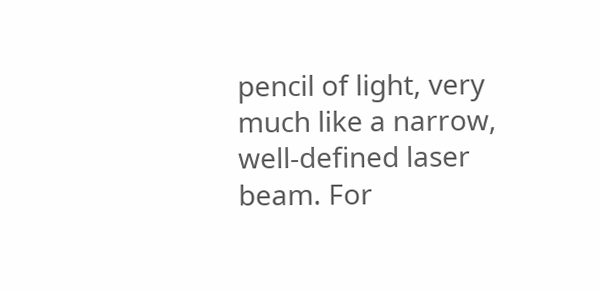pencil of light, very much like a narrow, well-defined laser beam. For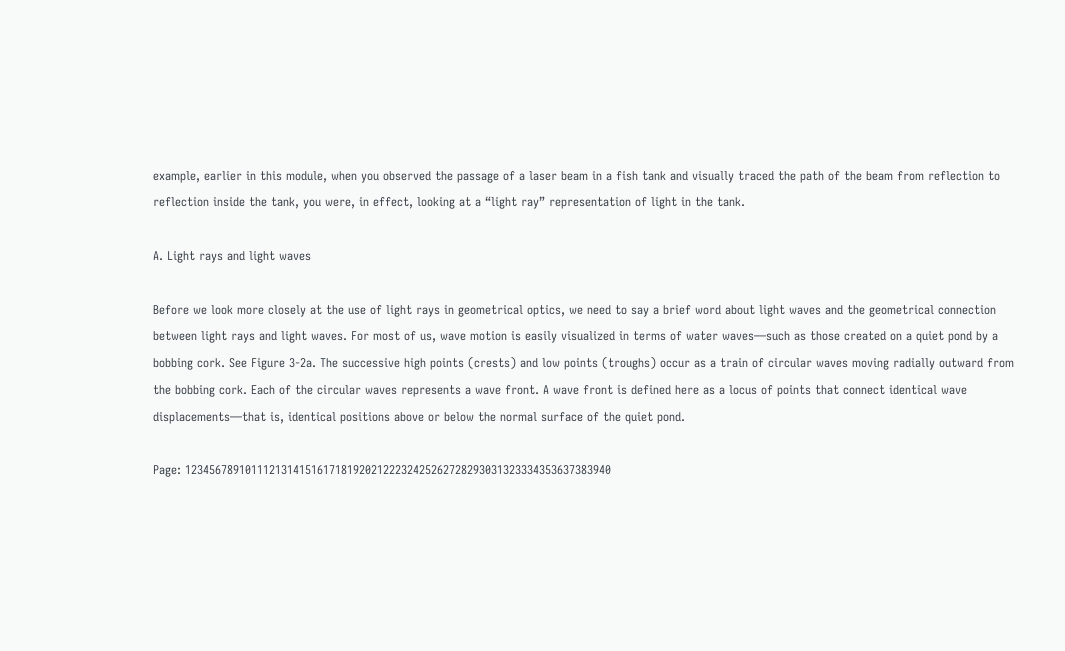example, earlier in this module, when you observed the passage of a laser beam in a fish tank and visually traced the path of the beam from reflection to reflection inside the tank, you were, in effect, looking at a “light ray” representation of light in the tank.

A. Light rays and light waves

Before we look more closely at the use of light rays in geometrical optics, we need to say a brief word about light waves and the geometrical connection between light rays and light waves. For most of us, wave motion is easily visualized in terms of water waves—such as those created on a quiet pond by a bobbing cork. See Figure 3-2a. The successive high points (crests) and low points (troughs) occur as a train of circular waves moving radially outward from the bobbing cork. Each of the circular waves represents a wave front. A wave front is defined here as a locus of points that connect identical wave displacements—that is, identical positions above or below the normal surface of the quiet pond.

Page: 12345678910111213141516171819202122232425262728293031323334353637383940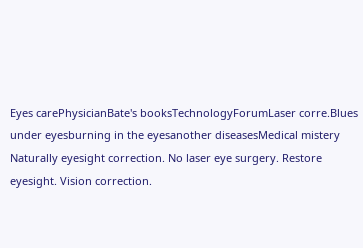Eyes carePhysicianBate's booksTechnologyForumLaser corre.Blues under eyesburning in the eyesanother diseasesMedical mistery
Naturally eyesight correction. No laser eye surgery. Restore eyesight. Vision correction.